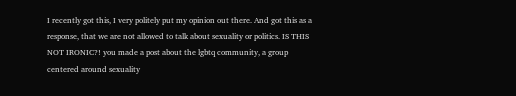I recently got this, I very politely put my opinion out there. And got this as a response, that we are not allowed to talk about sexuality or politics. IS THIS NOT IRONIC?! you made a post about the lgbtq community, a group centered around sexuality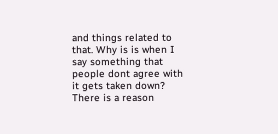and things related to that. Why is is when I say something that people dont agree with it gets taken down? There is a reason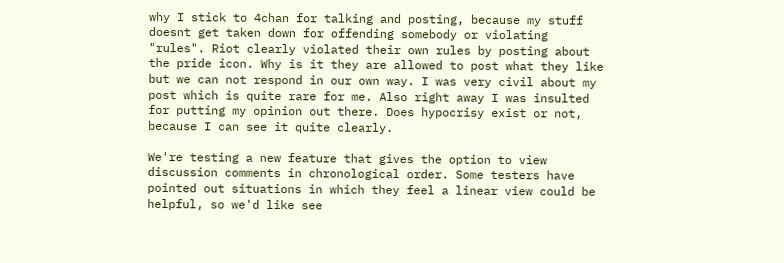why I stick to 4chan for talking and posting, because my stuff doesnt get taken down for offending somebody or violating "rules". Riot clearly violated their own rules by posting about the pride icon. Why is it they are allowed to post what they like but we can not respond in our own way. I was very civil about my post which is quite rare for me. Also right away I was insulted for putting my opinion out there. Does hypocrisy exist or not, because I can see it quite clearly.

We're testing a new feature that gives the option to view discussion comments in chronological order. Some testers have pointed out situations in which they feel a linear view could be helpful, so we'd like see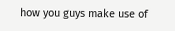how you guys make use of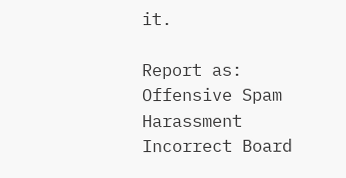it.

Report as:
Offensive Spam Harassment Incorrect Board